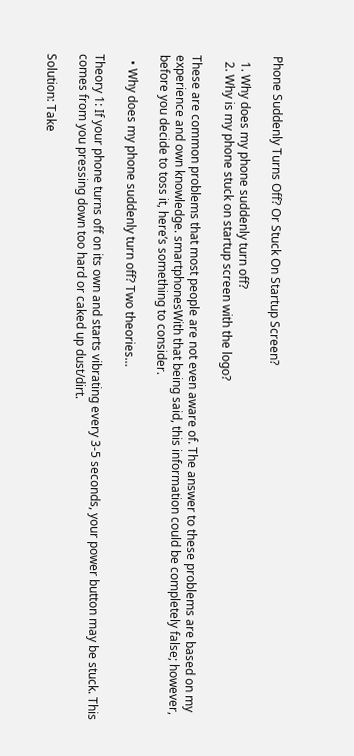Phone Suddenly Turns Off? Or Stuck On Startup Screen?

  1. Why does my phone suddenly turn off?
  2. Why is my phone stuck on startup screen with the logo?

These are common problems that most people are not even aware of. The answer to these problems are based on my experience and own knowledge. smartphonesWith that being said, this information could be completely false; however, before you decide to toss it, here’s something to consider.

  • Why does my phone suddenly turn off? Two theories…

Theory 1: If your phone turns off on its own and starts vibrating every 3-5 seconds, your power button may be stuck. This comes from you pressing down too hard or caked up dust/dirt.

Solution: Take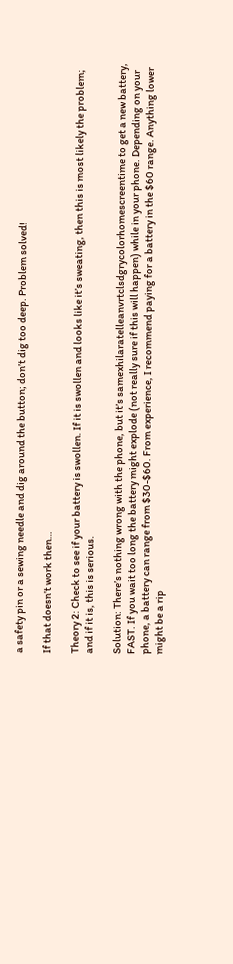a safety pin or a sewing needle and dig around the button; don’t dig too deep. Problem solved!

If that doesn’t work then…

Theory 2: Check to see if your battery is swollen. If it is swollen and looks like it’s sweating, then this is most likely the problem; and if it is, this is serious.

Solution: There’s nothing wrong with the phone, but it’s samexhilaratelleanvrtclsdgrycolorhomescreentime to get a new battery, FAST. If you wait too long the battery might explode (not really sure if this will happen) while in your phone. Depending on your phone, a battery can range from $30-$60. From experience, I recommend paying for a battery in the $60 range. Anything lower might be a rip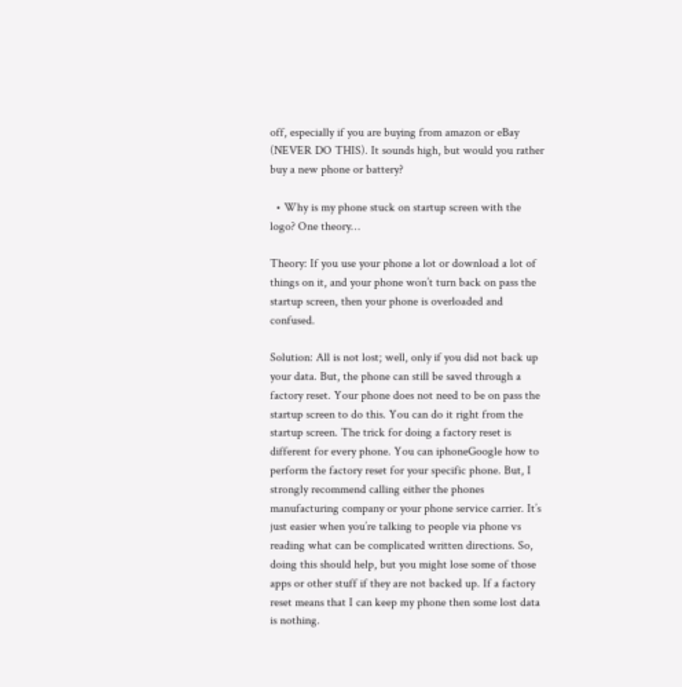off, especially if you are buying from amazon or eBay (NEVER DO THIS). It sounds high, but would you rather buy a new phone or battery?

  • Why is my phone stuck on startup screen with the logo? One theory…

Theory: If you use your phone a lot or download a lot of things on it, and your phone won’t turn back on pass the startup screen, then your phone is overloaded and confused.

Solution: All is not lost; well, only if you did not back up your data. But, the phone can still be saved through a factory reset. Your phone does not need to be on pass the startup screen to do this. You can do it right from the startup screen. The trick for doing a factory reset is different for every phone. You can iphoneGoogle how to perform the factory reset for your specific phone. But, I strongly recommend calling either the phones manufacturing company or your phone service carrier. It’s just easier when you’re talking to people via phone vs reading what can be complicated written directions. So, doing this should help, but you might lose some of those apps or other stuff if they are not backed up. If a factory reset means that I can keep my phone then some lost data is nothing.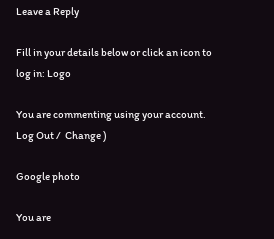Leave a Reply

Fill in your details below or click an icon to log in: Logo

You are commenting using your account. Log Out /  Change )

Google photo

You are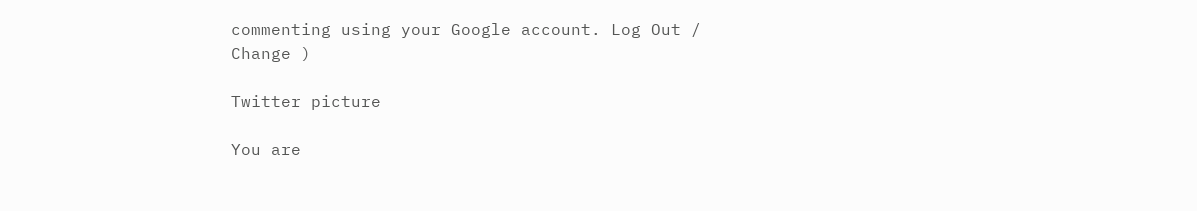commenting using your Google account. Log Out /  Change )

Twitter picture

You are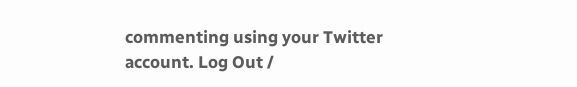commenting using your Twitter account. Log Out /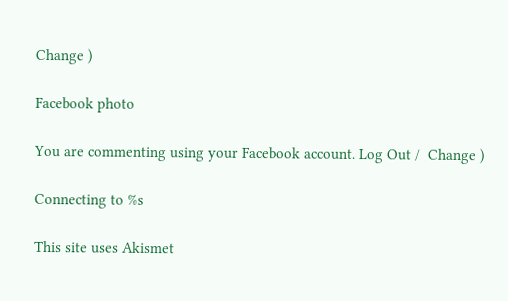Change )

Facebook photo

You are commenting using your Facebook account. Log Out /  Change )

Connecting to %s

This site uses Akismet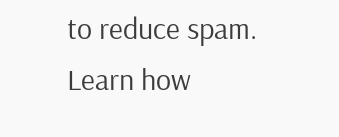to reduce spam. Learn how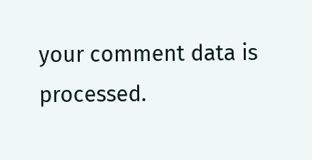your comment data is processed.